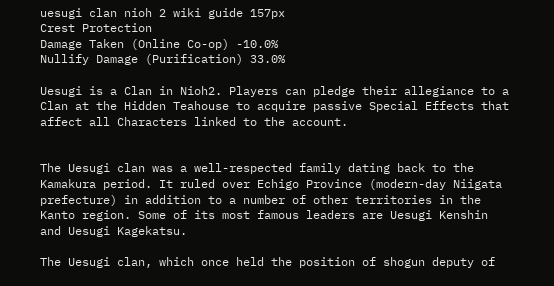uesugi clan nioh 2 wiki guide 157px
Crest Protection
Damage Taken (Online Co-op) -10.0%
Nullify Damage (Purification) 33.0%

Uesugi is a Clan in Nioh2. Players can pledge their allegiance to a Clan at the Hidden Teahouse to acquire passive Special Effects that affect all Characters linked to the account.


The Uesugi clan was a well-respected family dating back to the Kamakura period. It ruled over Echigo Province (modern-day Niigata prefecture) in addition to a number of other territories in the Kanto region. Some of its most famous leaders are Uesugi Kenshin and Uesugi Kagekatsu.

The Uesugi clan, which once held the position of shogun deputy of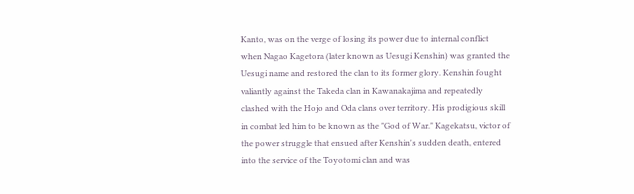Kanto, was on the verge of losing its power due to internal conflict when Nagao Kagetora (later known as Uesugi Kenshin) was granted the Uesugi name and restored the clan to its former glory. Kenshin fought valiantly against the Takeda clan in Kawanakajima and repeatedly clashed with the Hojo and Oda clans over territory. His prodigious skill in combat led him to be known as the "God of War." Kagekatsu, victor of the power struggle that ensued after Kenshin's sudden death, entered into the service of the Toyotomi clan and was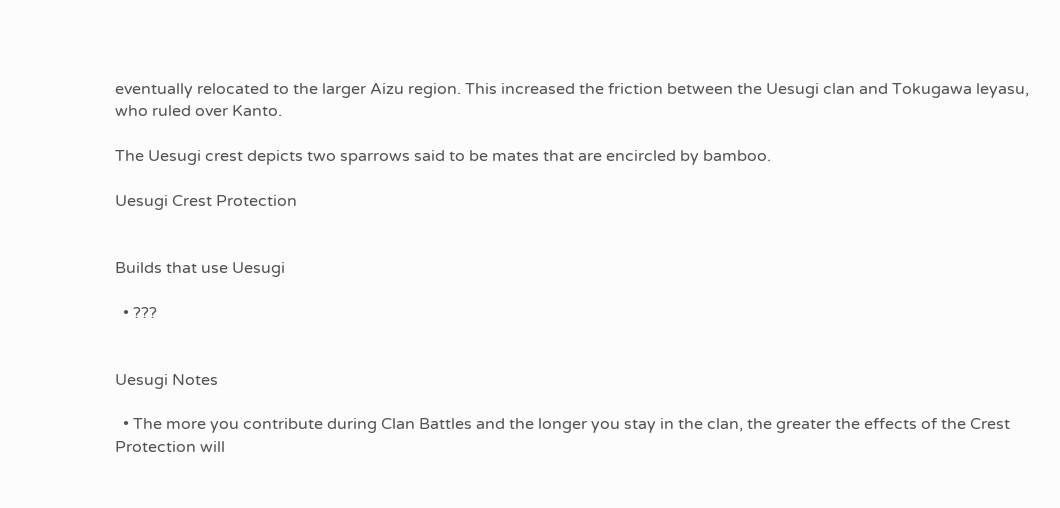eventually relocated to the larger Aizu region. This increased the friction between the Uesugi clan and Tokugawa leyasu, who ruled over Kanto.

The Uesugi crest depicts two sparrows said to be mates that are encircled by bamboo.

Uesugi Crest Protection


Builds that use Uesugi

  • ???


Uesugi Notes

  • The more you contribute during Clan Battles and the longer you stay in the clan, the greater the effects of the Crest Protection will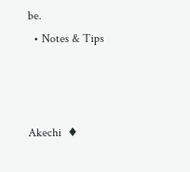be.
  • Notes & Tips



Akechi  ♦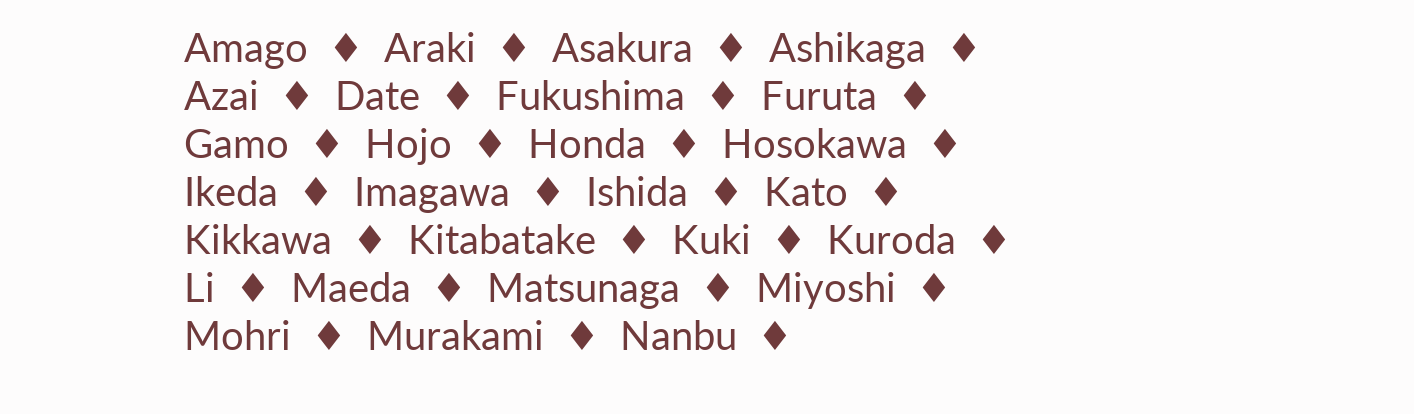Amago  ♦  Araki  ♦  Asakura  ♦  Ashikaga  ♦  Azai  ♦  Date  ♦  Fukushima  ♦  Furuta  ♦  Gamo  ♦  Hojo  ♦  Honda  ♦  Hosokawa  ♦  Ikeda  ♦  Imagawa  ♦  Ishida  ♦  Kato  ♦  Kikkawa  ♦  Kitabatake  ♦  Kuki  ♦  Kuroda  ♦  Li  ♦  Maeda  ♦  Matsunaga  ♦  Miyoshi  ♦  Mohri  ♦  Murakami  ♦  Nanbu  ♦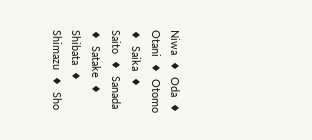Niwa  ♦  Oda  ♦  Otani  ♦  Otomo  ♦  Saika  ♦  Saito  ♦  Sanada  ♦  Satake  ♦  Shibata  ♦  Shimazu  ♦  Sho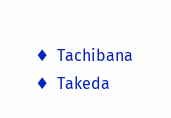♦  Tachibana  ♦  Takeda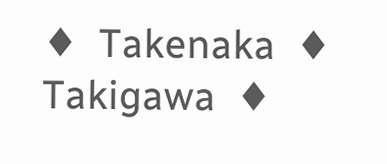♦  Takenaka  ♦  Takigawa  ♦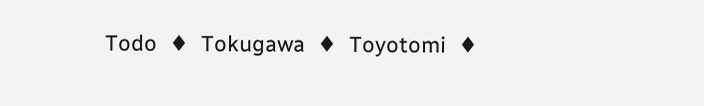Todo  ♦  Tokugawa  ♦  Toyotomi  ♦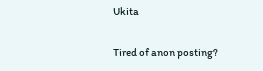Ukita

Tired of anon posting?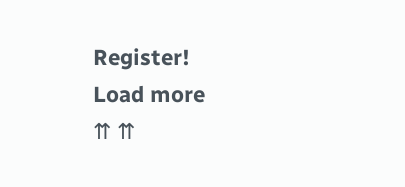Register!
Load more
⇈ ⇈